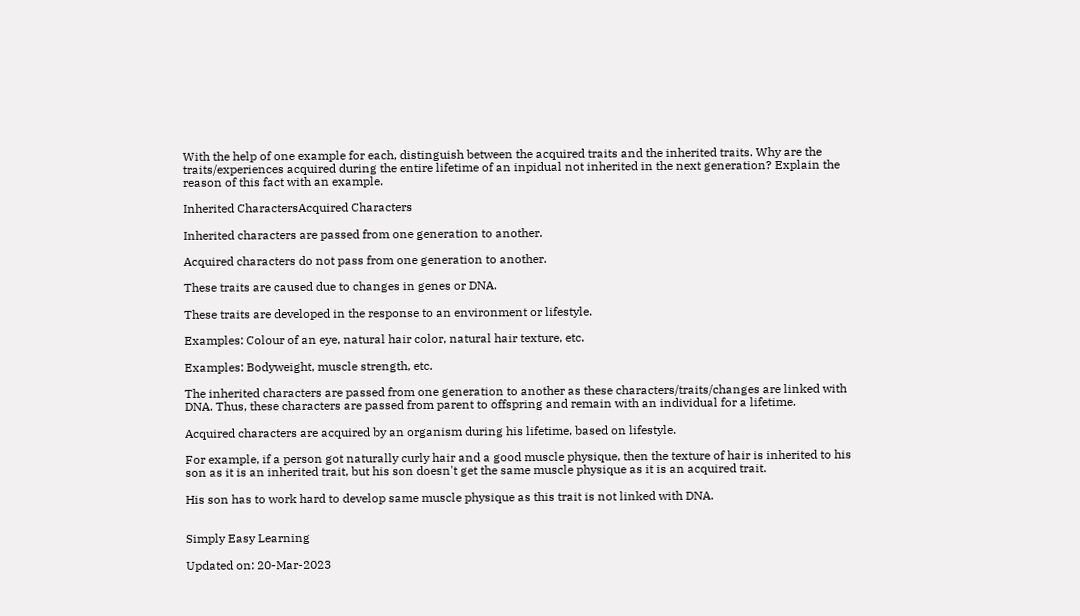With the help of one example for each, distinguish between the acquired traits and the inherited traits. Why are the traits/experiences acquired during the entire lifetime of an inpidual not inherited in the next generation? Explain the reason of this fact with an example.

Inherited CharactersAcquired Characters

Inherited characters are passed from one generation to another.

Acquired characters do not pass from one generation to another.

These traits are caused due to changes in genes or DNA.

These traits are developed in the response to an environment or lifestyle.

Examples: Colour of an eye, natural hair color, natural hair texture, etc.

Examples: Bodyweight, muscle strength, etc.

The inherited characters are passed from one generation to another as these characters/traits/changes are linked with DNA. Thus, these characters are passed from parent to offspring and remain with an individual for a lifetime.

Acquired characters are acquired by an organism during his lifetime, based on lifestyle.

For example, if a person got naturally curly hair and a good muscle physique, then the texture of hair is inherited to his son as it is an inherited trait, but his son doesn't get the same muscle physique as it is an acquired trait.

His son has to work hard to develop same muscle physique as this trait is not linked with DNA.


Simply Easy Learning

Updated on: 20-Mar-2023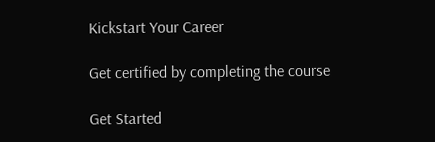Kickstart Your Career

Get certified by completing the course

Get Started